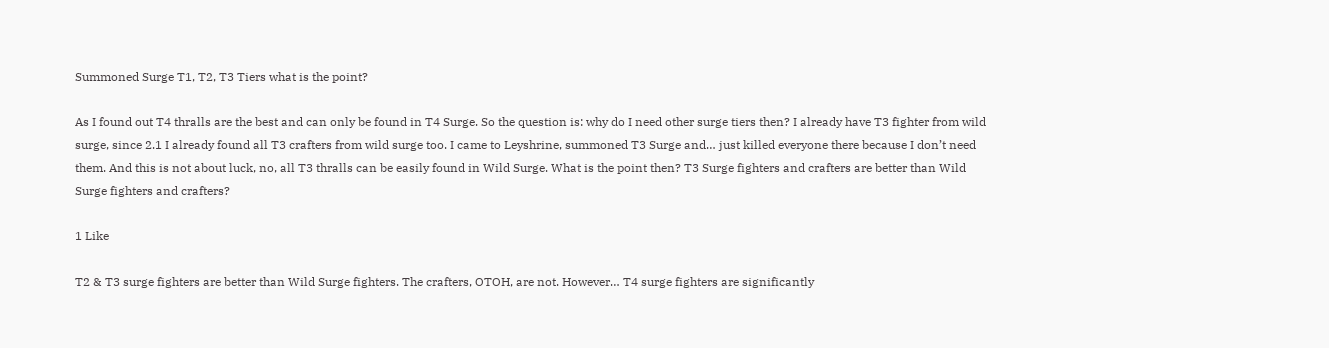Summoned Surge T1, T2, T3 Tiers what is the point?

As I found out T4 thralls are the best and can only be found in T4 Surge. So the question is: why do I need other surge tiers then? I already have T3 fighter from wild surge, since 2.1 I already found all T3 crafters from wild surge too. I came to Leyshrine, summoned T3 Surge and… just killed everyone there because I don’t need them. And this is not about luck, no, all T3 thralls can be easily found in Wild Surge. What is the point then? T3 Surge fighters and crafters are better than Wild Surge fighters and crafters?

1 Like

T2 & T3 surge fighters are better than Wild Surge fighters. The crafters, OTOH, are not. However… T4 surge fighters are significantly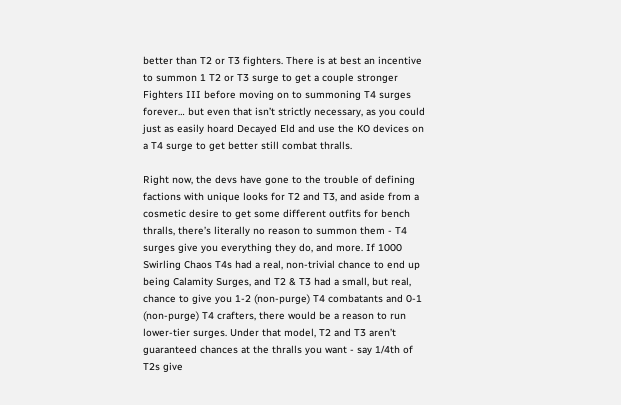better than T2 or T3 fighters. There is at best an incentive to summon 1 T2 or T3 surge to get a couple stronger Fighters III before moving on to summoning T4 surges forever… but even that isn’t strictly necessary, as you could just as easily hoard Decayed Eld and use the KO devices on a T4 surge to get better still combat thralls.

Right now, the devs have gone to the trouble of defining factions with unique looks for T2 and T3, and aside from a cosmetic desire to get some different outfits for bench thralls, there’s literally no reason to summon them - T4 surges give you everything they do, and more. If 1000 Swirling Chaos T4s had a real, non-trivial chance to end up being Calamity Surges, and T2 & T3 had a small, but real, chance to give you 1-2 (non-purge) T4 combatants and 0-1 (non-purge) T4 crafters, there would be a reason to run lower-tier surges. Under that model, T2 and T3 aren’t guaranteed chances at the thralls you want - say 1/4th of T2s give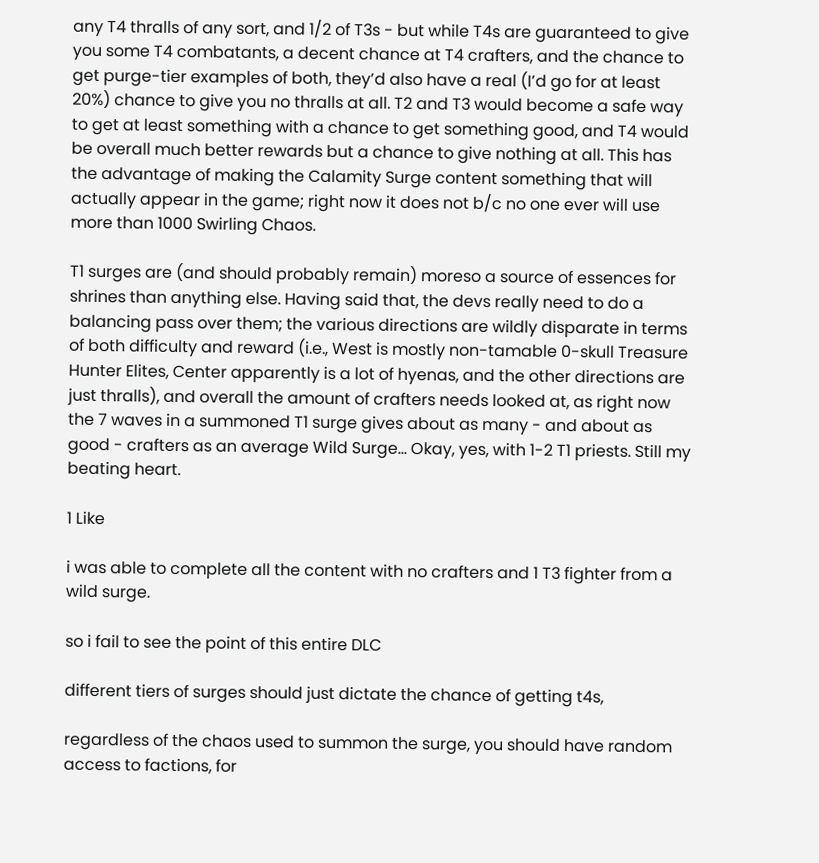any T4 thralls of any sort, and 1/2 of T3s - but while T4s are guaranteed to give you some T4 combatants, a decent chance at T4 crafters, and the chance to get purge-tier examples of both, they’d also have a real (I’d go for at least 20%) chance to give you no thralls at all. T2 and T3 would become a safe way to get at least something with a chance to get something good, and T4 would be overall much better rewards but a chance to give nothing at all. This has the advantage of making the Calamity Surge content something that will actually appear in the game; right now it does not b/c no one ever will use more than 1000 Swirling Chaos.

T1 surges are (and should probably remain) moreso a source of essences for shrines than anything else. Having said that, the devs really need to do a balancing pass over them; the various directions are wildly disparate in terms of both difficulty and reward (i.e., West is mostly non-tamable 0-skull Treasure Hunter Elites, Center apparently is a lot of hyenas, and the other directions are just thralls), and overall the amount of crafters needs looked at, as right now the 7 waves in a summoned T1 surge gives about as many - and about as good - crafters as an average Wild Surge… Okay, yes, with 1-2 T1 priests. Still my beating heart.

1 Like

i was able to complete all the content with no crafters and 1 T3 fighter from a wild surge.

so i fail to see the point of this entire DLC

different tiers of surges should just dictate the chance of getting t4s,

regardless of the chaos used to summon the surge, you should have random access to factions, for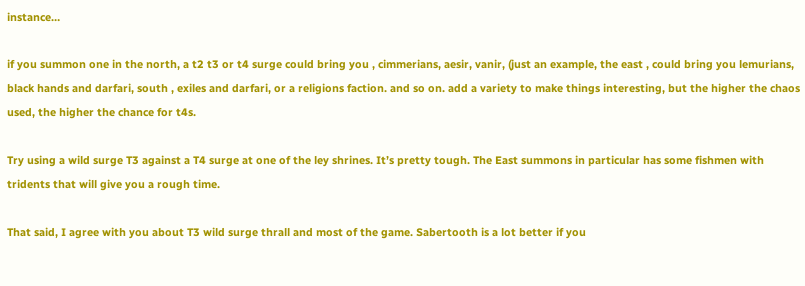instance…

if you summon one in the north, a t2 t3 or t4 surge could bring you , cimmerians, aesir, vanir, (just an example, the east , could bring you lemurians, black hands and darfari, south , exiles and darfari, or a religions faction. and so on. add a variety to make things interesting, but the higher the chaos used, the higher the chance for t4s.

Try using a wild surge T3 against a T4 surge at one of the ley shrines. It’s pretty tough. The East summons in particular has some fishmen with tridents that will give you a rough time.

That said, I agree with you about T3 wild surge thrall and most of the game. Sabertooth is a lot better if you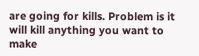are going for kills. Problem is it will kill anything you want to make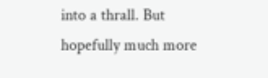into a thrall. But hopefully much more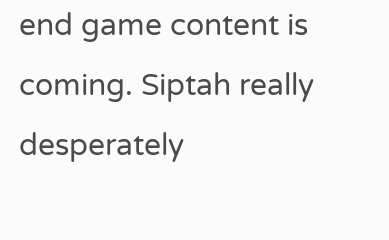end game content is coming. Siptah really desperately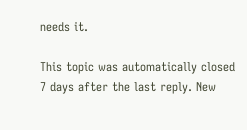needs it.

This topic was automatically closed 7 days after the last reply. New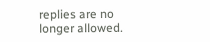replies are no longer allowed.